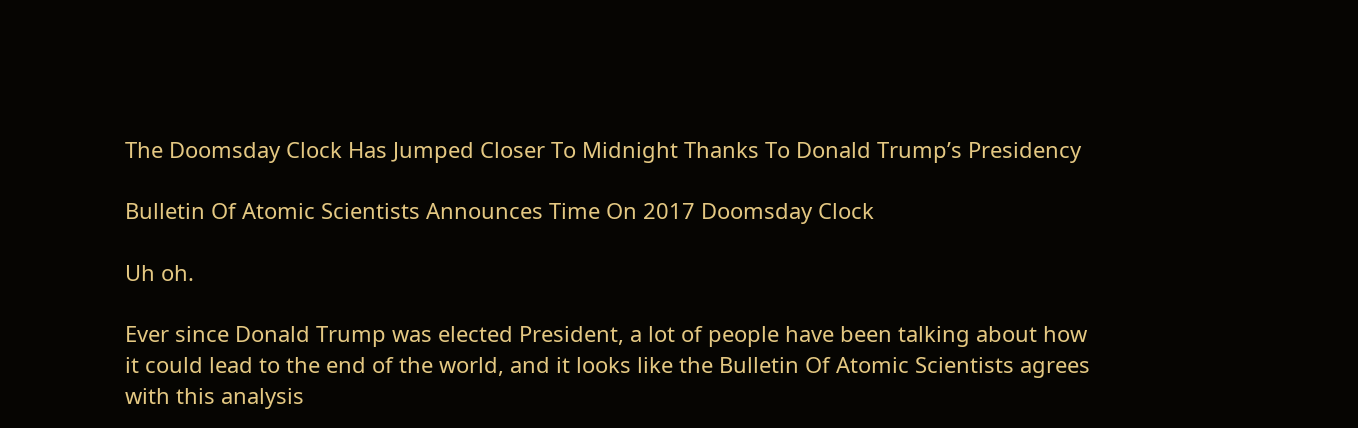The Doomsday Clock Has Jumped Closer To Midnight Thanks To Donald Trump’s Presidency

Bulletin Of Atomic Scientists Announces Time On 2017 Doomsday Clock

Uh oh.

Ever since Donald Trump was elected President, a lot of people have been talking about how it could lead to the end of the world, and it looks like the Bulletin Of Atomic Scientists agrees with this analysis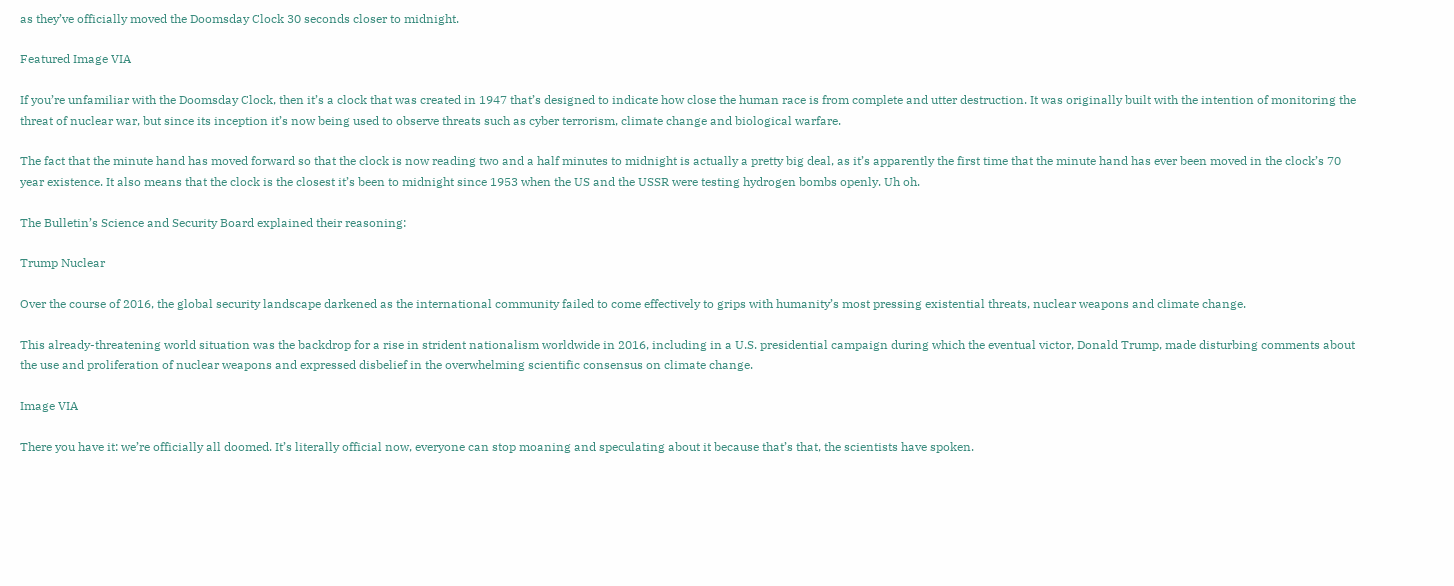as they’ve officially moved the Doomsday Clock 30 seconds closer to midnight.

Featured Image VIA

If you’re unfamiliar with the Doomsday Clock, then it’s a clock that was created in 1947 that’s designed to indicate how close the human race is from complete and utter destruction. It was originally built with the intention of monitoring the threat of nuclear war, but since its inception it’s now being used to observe threats such as cyber terrorism, climate change and biological warfare.

The fact that the minute hand has moved forward so that the clock is now reading two and a half minutes to midnight is actually a pretty big deal, as it’s apparently the first time that the minute hand has ever been moved in the clock’s 70 year existence. It also means that the clock is the closest it’s been to midnight since 1953 when the US and the USSR were testing hydrogen bombs openly. Uh oh.

The Bulletin’s Science and Security Board explained their reasoning:

Trump Nuclear

Over the course of 2016, the global security landscape darkened as the international community failed to come effectively to grips with humanity’s most pressing existential threats, nuclear weapons and climate change.

This already-threatening world situation was the backdrop for a rise in strident nationalism worldwide in 2016, including in a U.S. presidential campaign during which the eventual victor, Donald Trump, made disturbing comments about the use and proliferation of nuclear weapons and expressed disbelief in the overwhelming scientific consensus on climate change.

Image VIA

There you have it: we’re officially all doomed. It’s literally official now, everyone can stop moaning and speculating about it because that’s that, the scientists have spoken.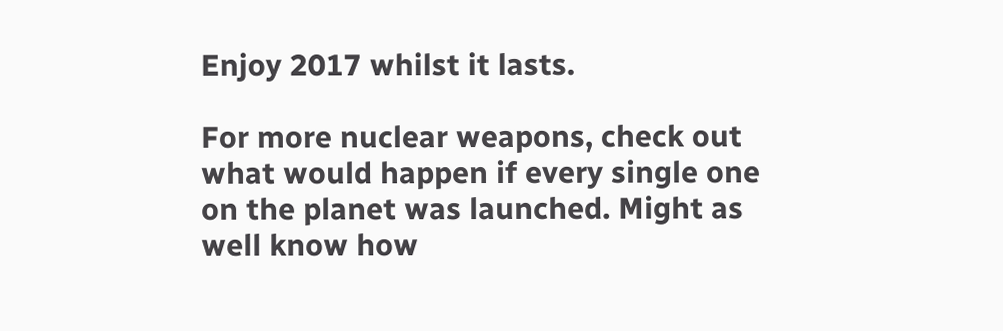Enjoy 2017 whilst it lasts.

For more nuclear weapons, check out what would happen if every single one on the planet was launched. Might as well know how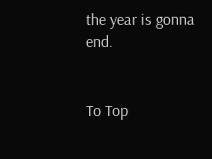the year is gonna end.


To Top